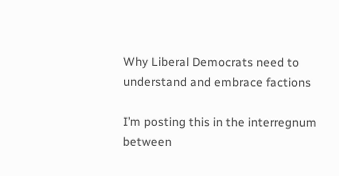Why Liberal Democrats need to understand and embrace factions

I’m posting this in the interregnum between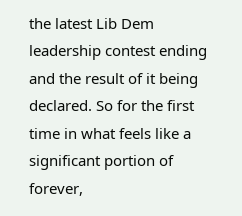the latest Lib Dem leadership contest ending and the result of it being declared. So for the first time in what feels like a significant portion of forever,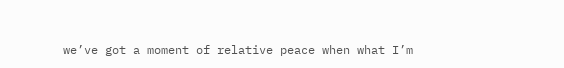we’ve got a moment of relative peace when what I’m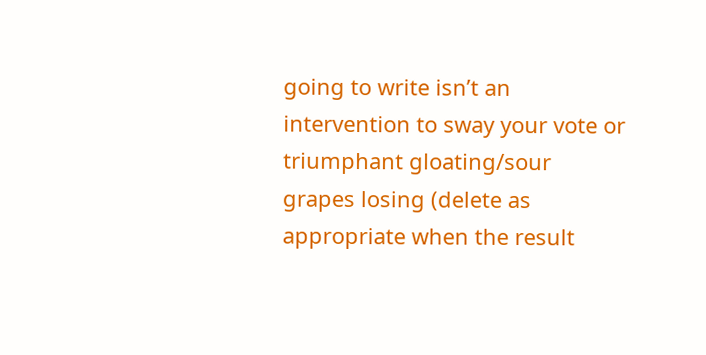going to write isn’t an intervention to sway your vote or triumphant gloating/sour grapes losing (delete as appropriate when the result